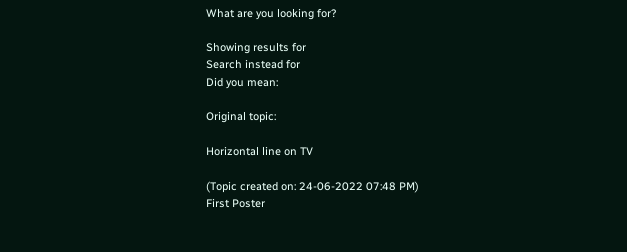What are you looking for?

Showing results for
Search instead for
Did you mean:

Original topic:

Horizontal line on TV

(Topic created on: 24-06-2022 07:48 PM)
First Poster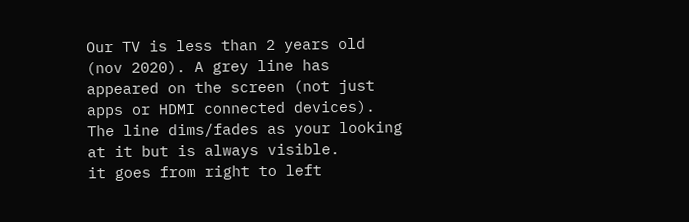Our TV is less than 2 years old (nov 2020). A grey line has appeared on the screen (not just apps or HDMI connected devices).
The line dims/fades as your looking at it but is always visible.
it goes from right to left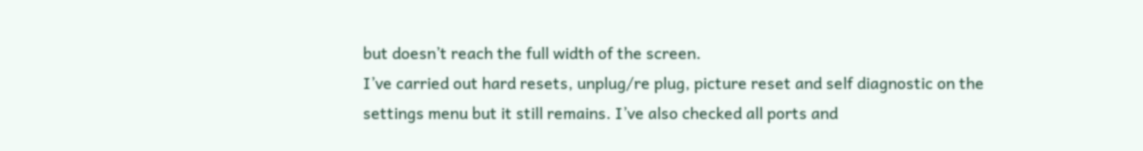but doesn’t reach the full width of the screen.
I’ve carried out hard resets, unplug/re plug, picture reset and self diagnostic on the settings menu but it still remains. I’ve also checked all ports and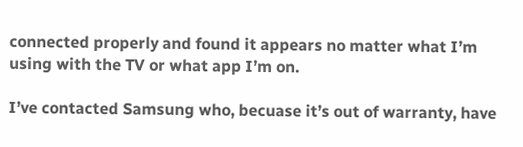connected properly and found it appears no matter what I’m using with the TV or what app I’m on.

I’ve contacted Samsung who, becuase it’s out of warranty, have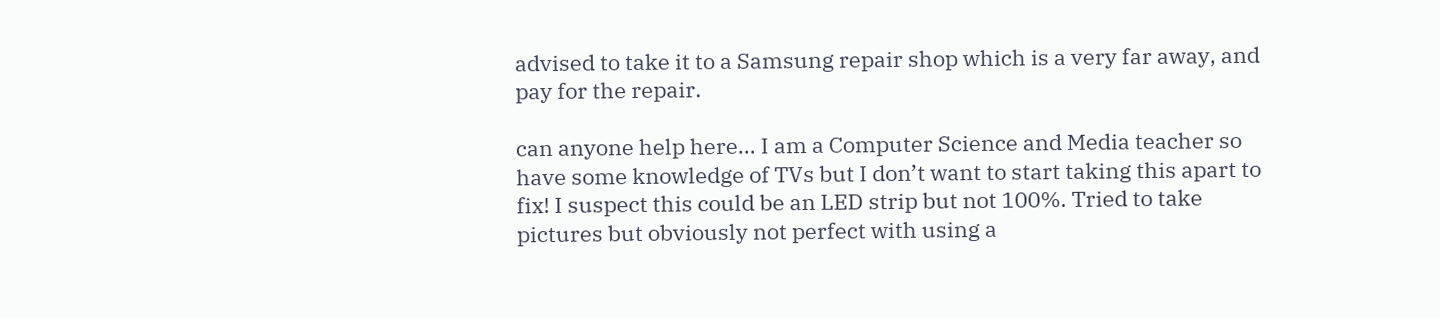advised to take it to a Samsung repair shop which is a very far away, and pay for the repair.

can anyone help here… I am a Computer Science and Media teacher so have some knowledge of TVs but I don’t want to start taking this apart to fix! I suspect this could be an LED strip but not 100%. Tried to take pictures but obviously not perfect with using a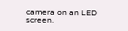camera on an LED screen.